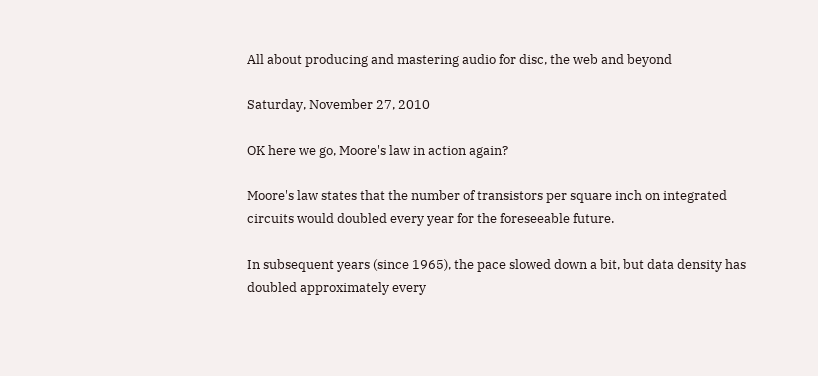All about producing and mastering audio for disc, the web and beyond

Saturday, November 27, 2010

OK here we go, Moore's law in action again?

Moore's law states that the number of transistors per square inch on integrated circuits would doubled every year for the foreseeable future.

In subsequent years (since 1965), the pace slowed down a bit, but data density has doubled approximately every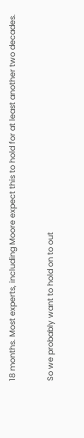18 months. Most experts, including Moore expect this to hold for at least another two decades.

So we probably want to hold on to out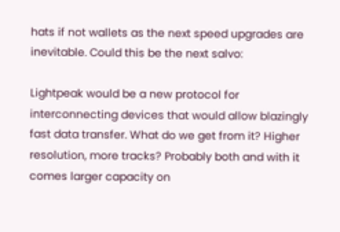hats if not wallets as the next speed upgrades are inevitable. Could this be the next salvo:

Lightpeak would be a new protocol for interconnecting devices that would allow blazingly fast data transfer. What do we get from it? Higher resolution, more tracks? Probably both and with it comes larger capacity on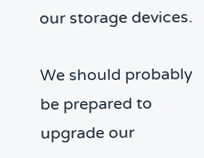our storage devices.

We should probably be prepared to upgrade our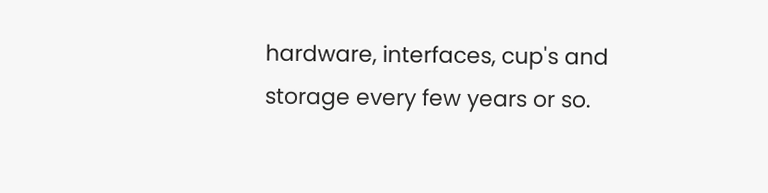hardware, interfaces, cup's and storage every few years or so.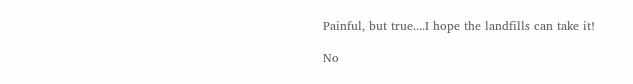Painful, but true....I hope the landfills can take it!

No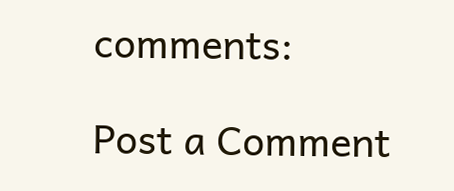comments:

Post a Comment